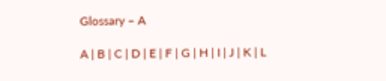Glossary – A

A | B | C | D | E | F | G | H | I | J | K | L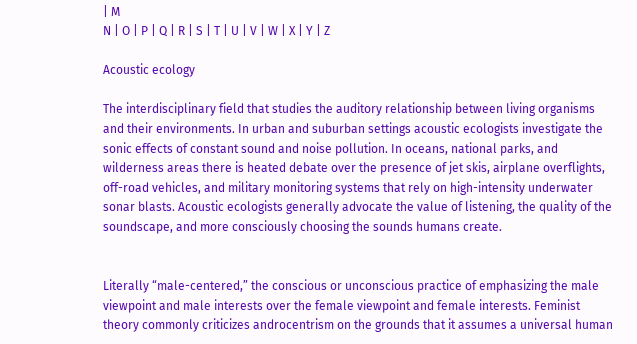| M
N | O | P | Q | R | S | T | U | V | W | X | Y | Z

Acoustic ecology

The interdisciplinary field that studies the auditory relationship between living organisms and their environments. In urban and suburban settings acoustic ecologists investigate the sonic effects of constant sound and noise pollution. In oceans, national parks, and wilderness areas there is heated debate over the presence of jet skis, airplane overflights, off-road vehicles, and military monitoring systems that rely on high-intensity underwater sonar blasts. Acoustic ecologists generally advocate the value of listening, the quality of the soundscape, and more consciously choosing the sounds humans create.


Literally “male-centered,” the conscious or unconscious practice of emphasizing the male viewpoint and male interests over the female viewpoint and female interests. Feminist theory commonly criticizes androcentrism on the grounds that it assumes a universal human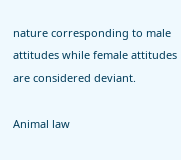nature corresponding to male attitudes while female attitudes are considered deviant.

Animal law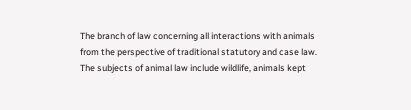The branch of law concerning all interactions with animals from the perspective of traditional statutory and case law. The subjects of animal law include wildlife, animals kept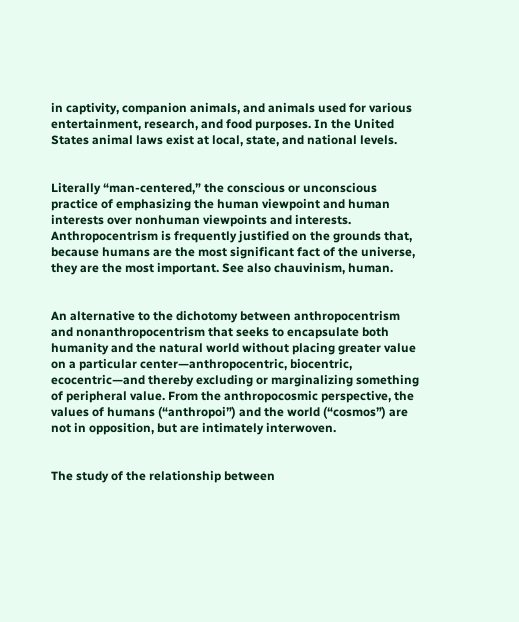in captivity, companion animals, and animals used for various entertainment, research, and food purposes. In the United   States animal laws exist at local, state, and national levels.


Literally “man-centered,” the conscious or unconscious practice of emphasizing the human viewpoint and human interests over nonhuman viewpoints and interests. Anthropocentrism is frequently justified on the grounds that, because humans are the most significant fact of the universe, they are the most important. See also chauvinism, human.


An alternative to the dichotomy between anthropocentrism and nonanthropocentrism that seeks to encapsulate both humanity and the natural world without placing greater value on a particular center—anthropocentric, biocentric, ecocentric—and thereby excluding or marginalizing something of peripheral value. From the anthropocosmic perspective, the values of humans (“anthropoi”) and the world (“cosmos”) are not in opposition, but are intimately interwoven.


The study of the relationship between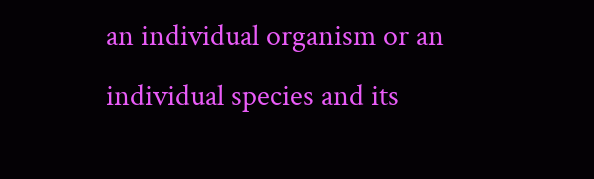an individual organism or an individual species and its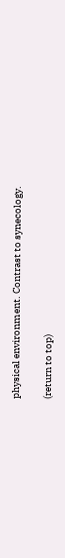physical environment. Contrast to synecology.

(return to top)